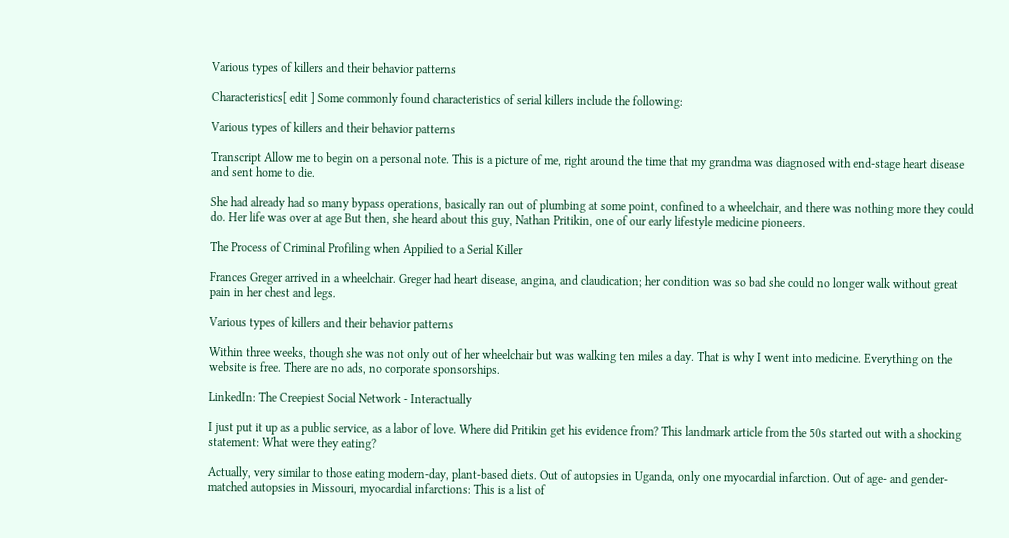Various types of killers and their behavior patterns

Characteristics[ edit ] Some commonly found characteristics of serial killers include the following:

Various types of killers and their behavior patterns

Transcript Allow me to begin on a personal note. This is a picture of me, right around the time that my grandma was diagnosed with end-stage heart disease and sent home to die.

She had already had so many bypass operations, basically ran out of plumbing at some point, confined to a wheelchair, and there was nothing more they could do. Her life was over at age But then, she heard about this guy, Nathan Pritikin, one of our early lifestyle medicine pioneers.

The Process of Criminal Profiling when Appilied to a Serial Killer

Frances Greger arrived in a wheelchair. Greger had heart disease, angina, and claudication; her condition was so bad she could no longer walk without great pain in her chest and legs.

Various types of killers and their behavior patterns

Within three weeks, though she was not only out of her wheelchair but was walking ten miles a day. That is why I went into medicine. Everything on the website is free. There are no ads, no corporate sponsorships.

LinkedIn: The Creepiest Social Network - Interactually

I just put it up as a public service, as a labor of love. Where did Pritikin get his evidence from? This landmark article from the 50s started out with a shocking statement: What were they eating?

Actually, very similar to those eating modern-day, plant-based diets. Out of autopsies in Uganda, only one myocardial infarction. Out of age- and gender-matched autopsies in Missouri, myocardial infarctions: This is a list of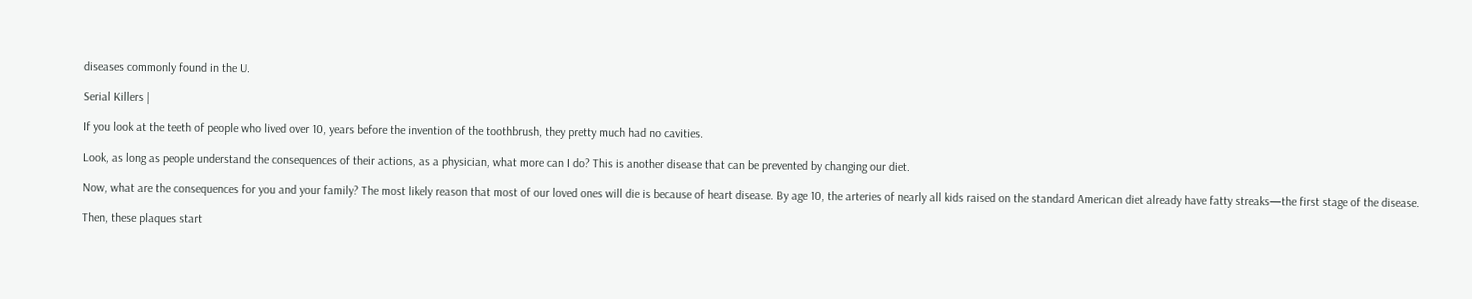diseases commonly found in the U.

Serial Killers |

If you look at the teeth of people who lived over 10, years before the invention of the toothbrush, they pretty much had no cavities.

Look, as long as people understand the consequences of their actions, as a physician, what more can I do? This is another disease that can be prevented by changing our diet.

Now, what are the consequences for you and your family? The most likely reason that most of our loved ones will die is because of heart disease. By age 10, the arteries of nearly all kids raised on the standard American diet already have fatty streaks—the first stage of the disease.

Then, these plaques start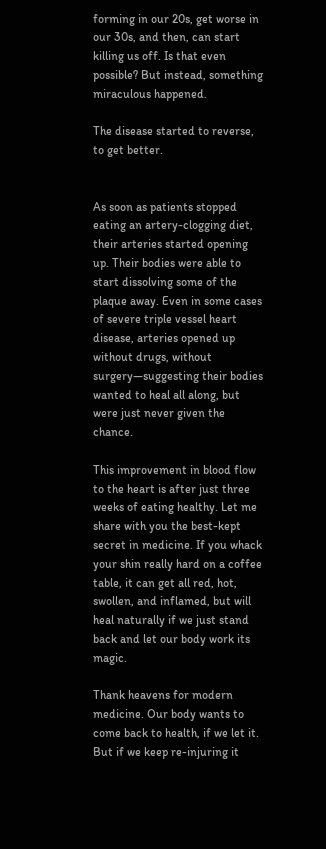forming in our 20s, get worse in our 30s, and then, can start killing us off. Is that even possible? But instead, something miraculous happened.

The disease started to reverse, to get better.


As soon as patients stopped eating an artery-clogging diet, their arteries started opening up. Their bodies were able to start dissolving some of the plaque away. Even in some cases of severe triple vessel heart disease, arteries opened up without drugs, without surgery—suggesting their bodies wanted to heal all along, but were just never given the chance.

This improvement in blood flow to the heart is after just three weeks of eating healthy. Let me share with you the best-kept secret in medicine. If you whack your shin really hard on a coffee table, it can get all red, hot, swollen, and inflamed, but will heal naturally if we just stand back and let our body work its magic.

Thank heavens for modern medicine. Our body wants to come back to health, if we let it. But if we keep re-injuring it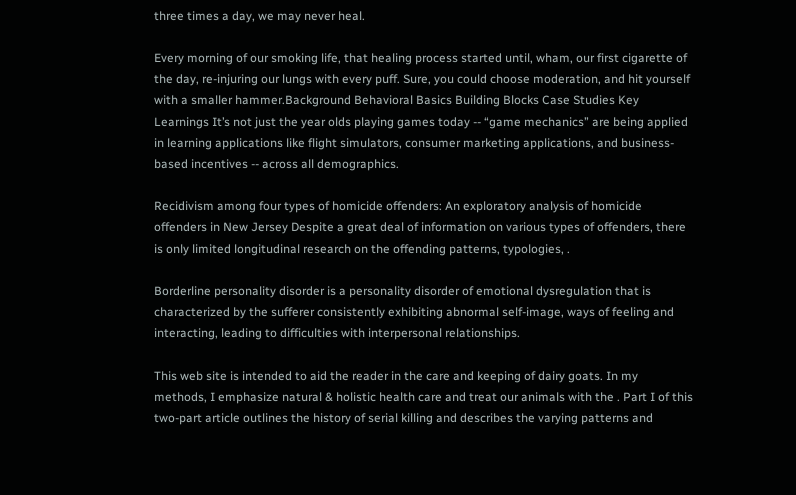three times a day, we may never heal.

Every morning of our smoking life, that healing process started until, wham, our first cigarette of the day, re-injuring our lungs with every puff. Sure, you could choose moderation, and hit yourself with a smaller hammer.Background Behavioral Basics Building Blocks Case Studies Key Learnings It’s not just the year olds playing games today -- “game mechanics” are being applied in learning applications like flight simulators, consumer marketing applications, and business-based incentives -- across all demographics.

Recidivism among four types of homicide offenders: An exploratory analysis of homicide offenders in New Jersey Despite a great deal of information on various types of offenders, there is only limited longitudinal research on the offending patterns, typologies, .

Borderline personality disorder is a personality disorder of emotional dysregulation that is characterized by the sufferer consistently exhibiting abnormal self-image, ways of feeling and interacting, leading to difficulties with interpersonal relationships.

This web site is intended to aid the reader in the care and keeping of dairy goats. In my methods, I emphasize natural & holistic health care and treat our animals with the . Part I of this two-part article outlines the history of serial killing and describes the varying patterns and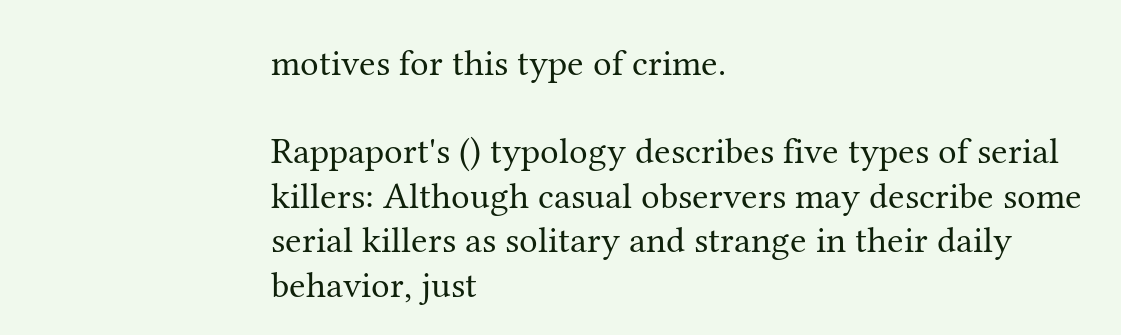motives for this type of crime.

Rappaport's () typology describes five types of serial killers: Although casual observers may describe some serial killers as solitary and strange in their daily behavior, just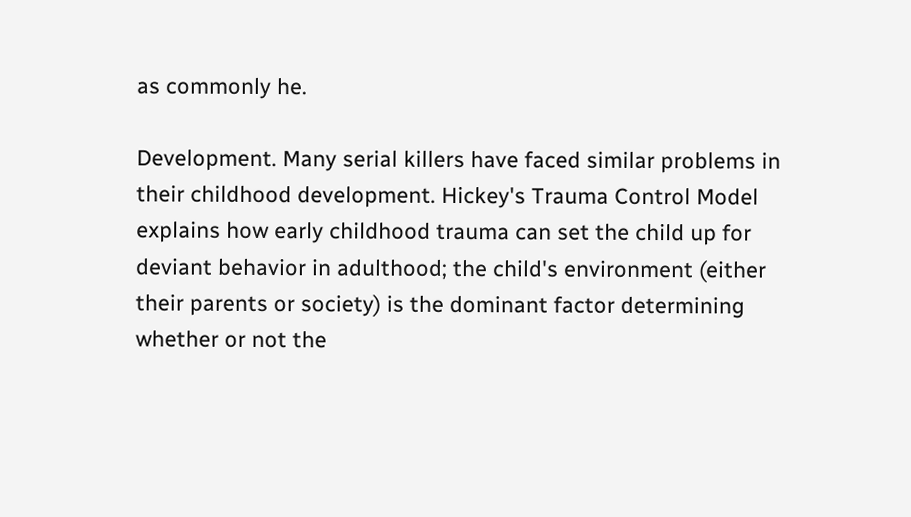as commonly he.

Development. Many serial killers have faced similar problems in their childhood development. Hickey's Trauma Control Model explains how early childhood trauma can set the child up for deviant behavior in adulthood; the child's environment (either their parents or society) is the dominant factor determining whether or not the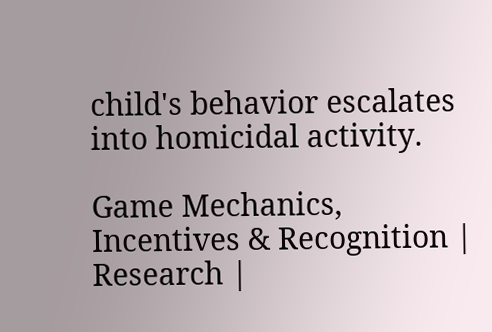child's behavior escalates into homicidal activity.

Game Mechanics, Incentives & Recognition | Research |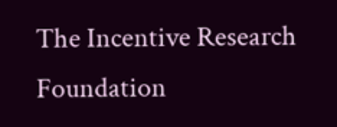The Incentive Research Foundation